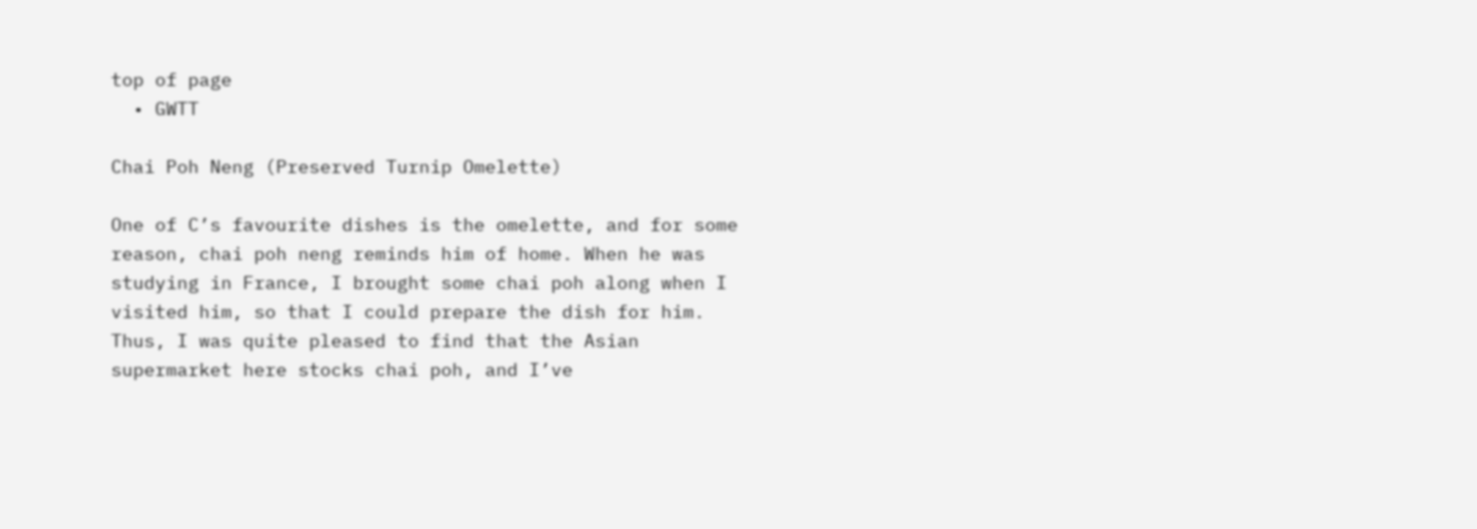top of page
  • GWTT

Chai Poh Neng (Preserved Turnip Omelette)

One of C’s favourite dishes is the omelette, and for some reason, chai poh neng reminds him of home. When he was studying in France, I brought some chai poh along when I visited him, so that I could prepare the dish for him. Thus, I was quite pleased to find that the Asian supermarket here stocks chai poh, and I’ve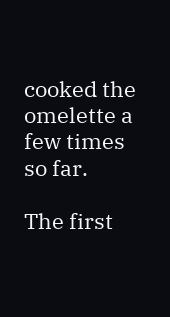cooked the omelette a few times so far.

The first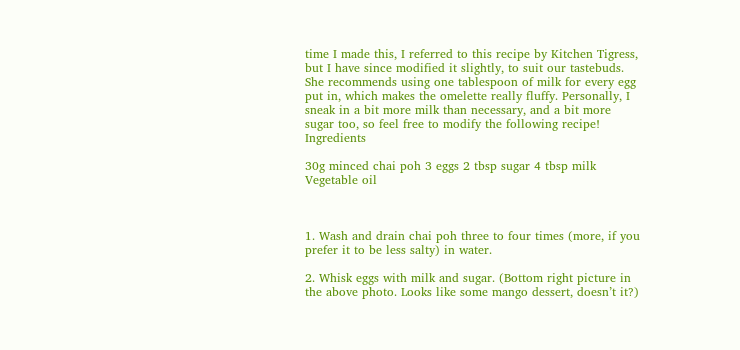time I made this, I referred to this recipe by Kitchen Tigress, but I have since modified it slightly, to suit our tastebuds. She recommends using one tablespoon of milk for every egg put in, which makes the omelette really fluffy. Personally, I sneak in a bit more milk than necessary, and a bit more sugar too, so feel free to modify the following recipe! Ingredients

30g minced chai poh 3 eggs 2 tbsp sugar 4 tbsp milk Vegetable oil



1. Wash and drain chai poh three to four times (more, if you prefer it to be less salty) in water.

2. Whisk eggs with milk and sugar. (Bottom right picture in the above photo. Looks like some mango dessert, doesn’t it?)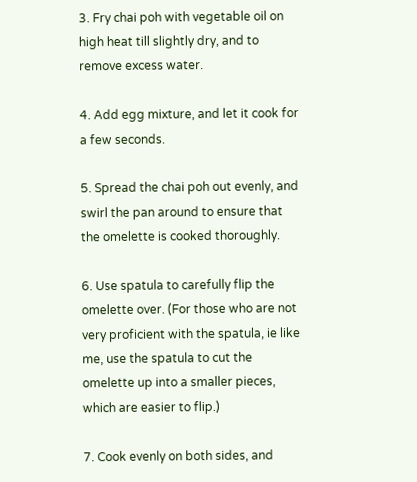3. Fry chai poh with vegetable oil on high heat till slightly dry, and to remove excess water.

4. Add egg mixture, and let it cook for a few seconds.

5. Spread the chai poh out evenly, and swirl the pan around to ensure that the omelette is cooked thoroughly.

6. Use spatula to carefully flip the omelette over. (For those who are not very proficient with the spatula, ie like me, use the spatula to cut the omelette up into a smaller pieces, which are easier to flip.)

7. Cook evenly on both sides, and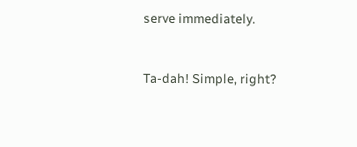serve immediately.


Ta-dah! Simple, right?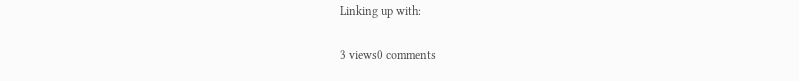Linking up with:

3 views0 comments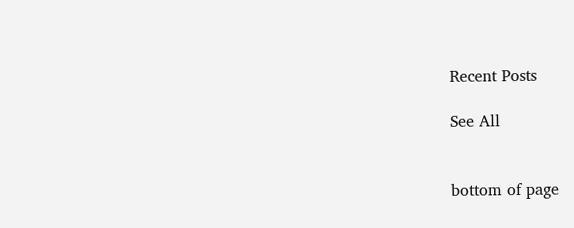Recent Posts

See All


bottom of page